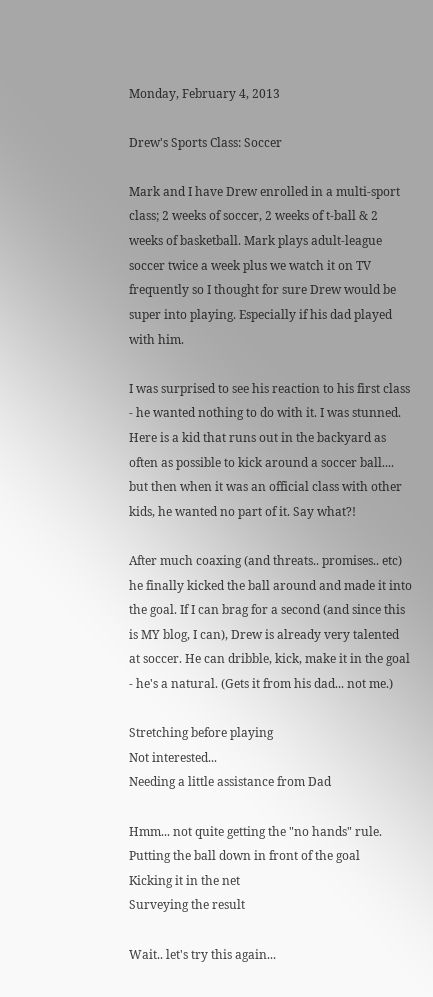Monday, February 4, 2013

Drew's Sports Class: Soccer

Mark and I have Drew enrolled in a multi-sport class; 2 weeks of soccer, 2 weeks of t-ball & 2 weeks of basketball. Mark plays adult-league soccer twice a week plus we watch it on TV frequently so I thought for sure Drew would be super into playing. Especially if his dad played with him.

I was surprised to see his reaction to his first class - he wanted nothing to do with it. I was stunned. Here is a kid that runs out in the backyard as often as possible to kick around a soccer ball.... but then when it was an official class with other kids, he wanted no part of it. Say what?!

After much coaxing (and threats.. promises.. etc) he finally kicked the ball around and made it into the goal. If I can brag for a second (and since this is MY blog, I can), Drew is already very talented at soccer. He can dribble, kick, make it in the goal - he's a natural. (Gets it from his dad... not me.)

Stretching before playing
Not interested...
Needing a little assistance from Dad

Hmm... not quite getting the "no hands" rule.
Putting the ball down in front of the goal
Kicking it in the net
Surveying the result

Wait.. let's try this again...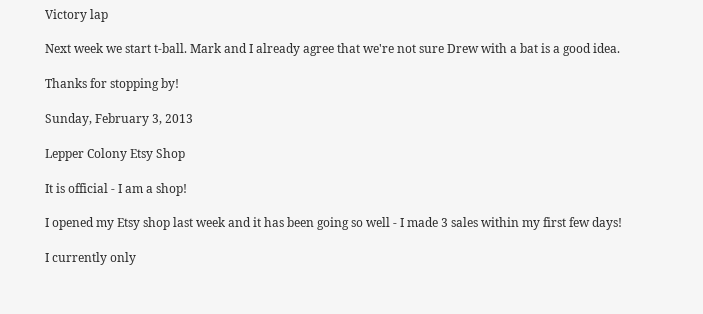Victory lap

Next week we start t-ball. Mark and I already agree that we're not sure Drew with a bat is a good idea.

Thanks for stopping by!

Sunday, February 3, 2013

Lepper Colony Etsy Shop

It is official - I am a shop!

I opened my Etsy shop last week and it has been going so well - I made 3 sales within my first few days!

I currently only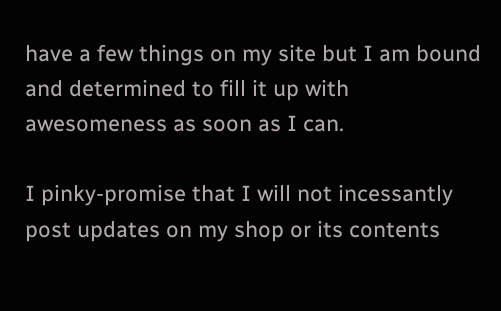have a few things on my site but I am bound and determined to fill it up with awesomeness as soon as I can.

I pinky-promise that I will not incessantly post updates on my shop or its contents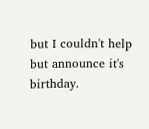but I couldn't help but announce it's birthday.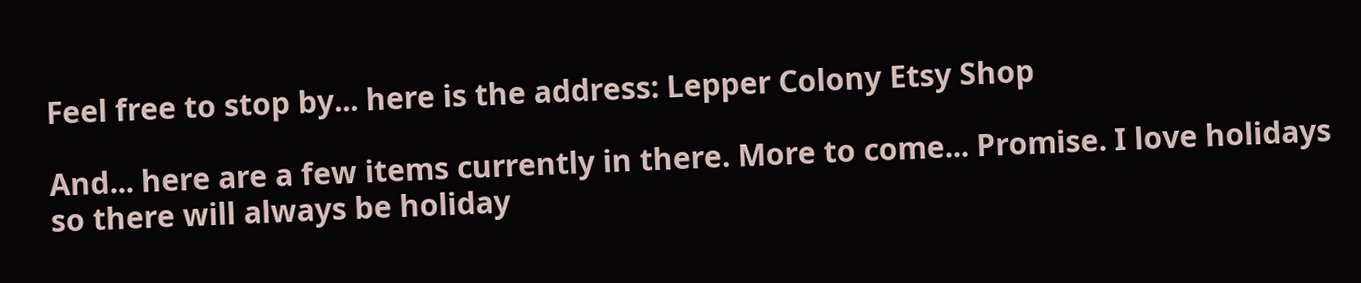Feel free to stop by... here is the address: Lepper Colony Etsy Shop

And... here are a few items currently in there. More to come... Promise. I love holidays so there will always be holiday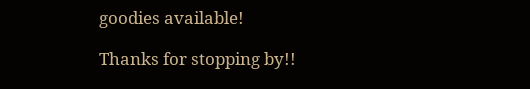goodies available!

Thanks for stopping by!!